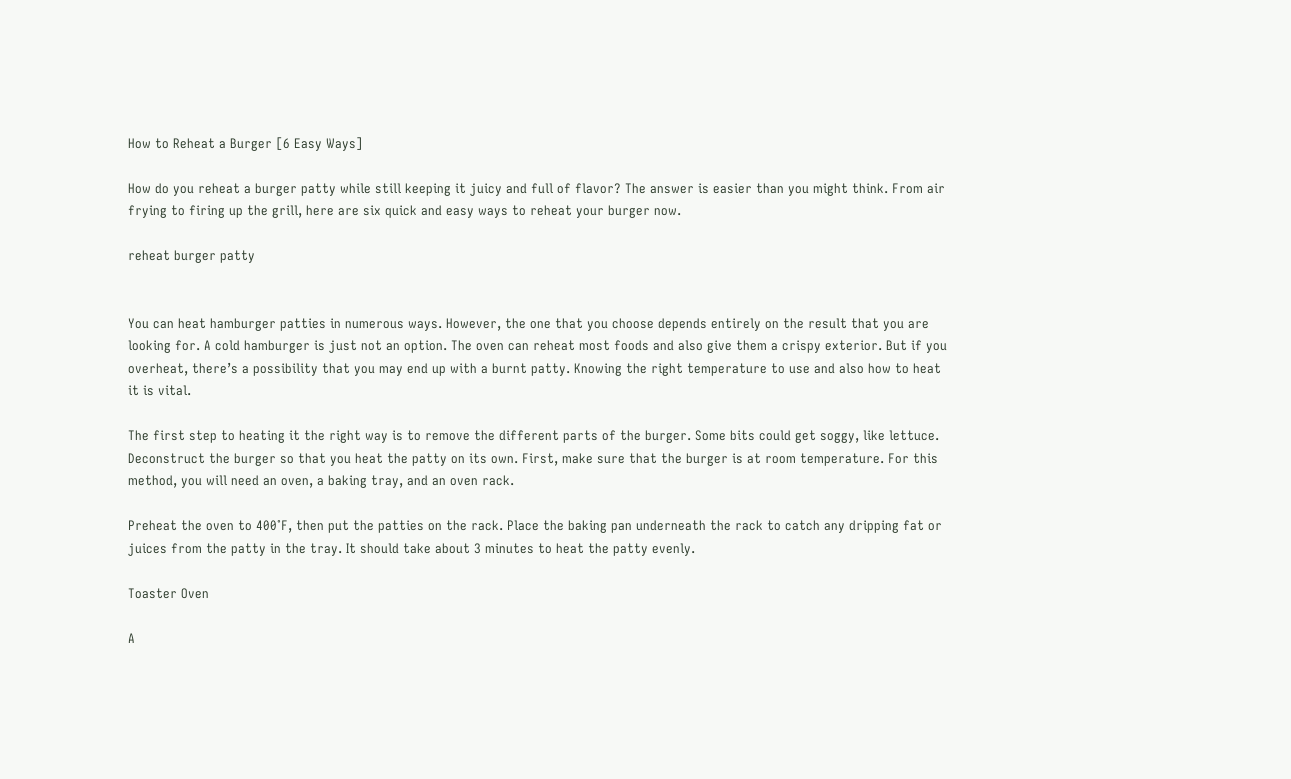How to Reheat a Burger [6 Easy Ways]

How do you reheat a burger patty while still keeping it juicy and full of flavor? The answer is easier than you might think. From air frying to firing up the grill, here are six quick and easy ways to reheat your burger now.

reheat burger patty


You can heat hamburger patties in numerous ways. However, the one that you choose depends entirely on the result that you are looking for. A cold hamburger is just not an option. The oven can reheat most foods and also give them a crispy exterior. But if you overheat, there’s a possibility that you may end up with a burnt patty. Knowing the right temperature to use and also how to heat it is vital.

The first step to heating it the right way is to remove the different parts of the burger. Some bits could get soggy, like lettuce. Deconstruct the burger so that you heat the patty on its own. First, make sure that the burger is at room temperature. For this method, you will need an oven, a baking tray, and an oven rack.

Preheat the oven to 400˚F, then put the patties on the rack. Place the baking pan underneath the rack to catch any dripping fat or juices from the patty in the tray. It should take about 3 minutes to heat the patty evenly.

Toaster Oven

A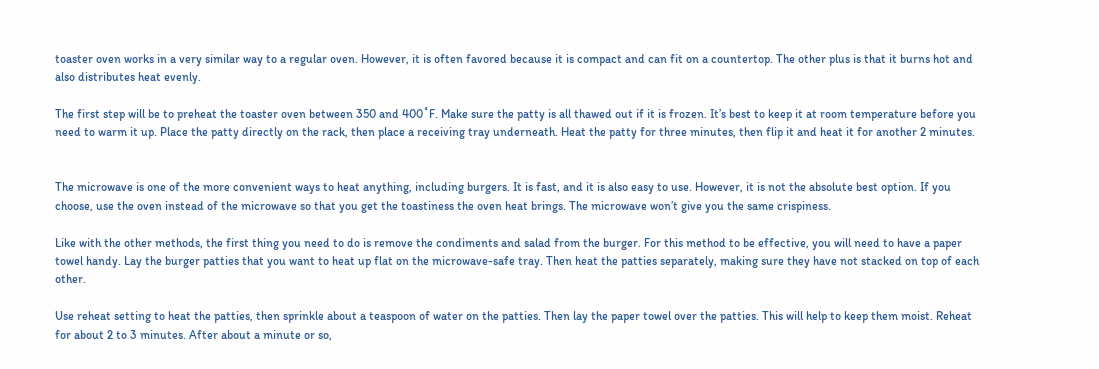toaster oven works in a very similar way to a regular oven. However, it is often favored because it is compact and can fit on a countertop. The other plus is that it burns hot and also distributes heat evenly.

The first step will be to preheat the toaster oven between 350 and 400˚F. Make sure the patty is all thawed out if it is frozen. It’s best to keep it at room temperature before you need to warm it up. Place the patty directly on the rack, then place a receiving tray underneath. Heat the patty for three minutes, then flip it and heat it for another 2 minutes.


The microwave is one of the more convenient ways to heat anything, including burgers. It is fast, and it is also easy to use. However, it is not the absolute best option. If you choose, use the oven instead of the microwave so that you get the toastiness the oven heat brings. The microwave won’t give you the same crispiness.

Like with the other methods, the first thing you need to do is remove the condiments and salad from the burger. For this method to be effective, you will need to have a paper towel handy. Lay the burger patties that you want to heat up flat on the microwave-safe tray. Then heat the patties separately, making sure they have not stacked on top of each other.

Use reheat setting to heat the patties, then sprinkle about a teaspoon of water on the patties. Then lay the paper towel over the patties. This will help to keep them moist. Reheat for about 2 to 3 minutes. After about a minute or so,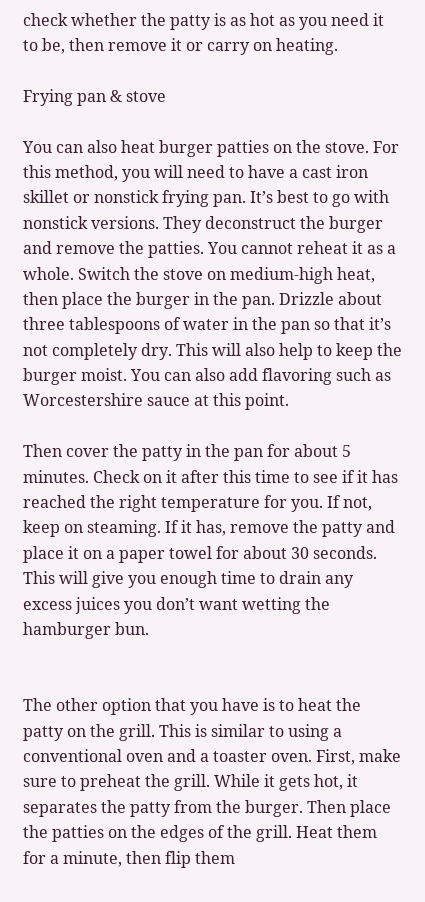check whether the patty is as hot as you need it to be, then remove it or carry on heating.

Frying pan & stove

You can also heat burger patties on the stove. For this method, you will need to have a cast iron skillet or nonstick frying pan. It’s best to go with nonstick versions. They deconstruct the burger and remove the patties. You cannot reheat it as a whole. Switch the stove on medium-high heat, then place the burger in the pan. Drizzle about three tablespoons of water in the pan so that it’s not completely dry. This will also help to keep the burger moist. You can also add flavoring such as Worcestershire sauce at this point.

Then cover the patty in the pan for about 5 minutes. Check on it after this time to see if it has reached the right temperature for you. If not, keep on steaming. If it has, remove the patty and place it on a paper towel for about 30 seconds. This will give you enough time to drain any excess juices you don’t want wetting the hamburger bun.


The other option that you have is to heat the patty on the grill. This is similar to using a conventional oven and a toaster oven. First, make sure to preheat the grill. While it gets hot, it separates the patty from the burger. Then place the patties on the edges of the grill. Heat them for a minute, then flip them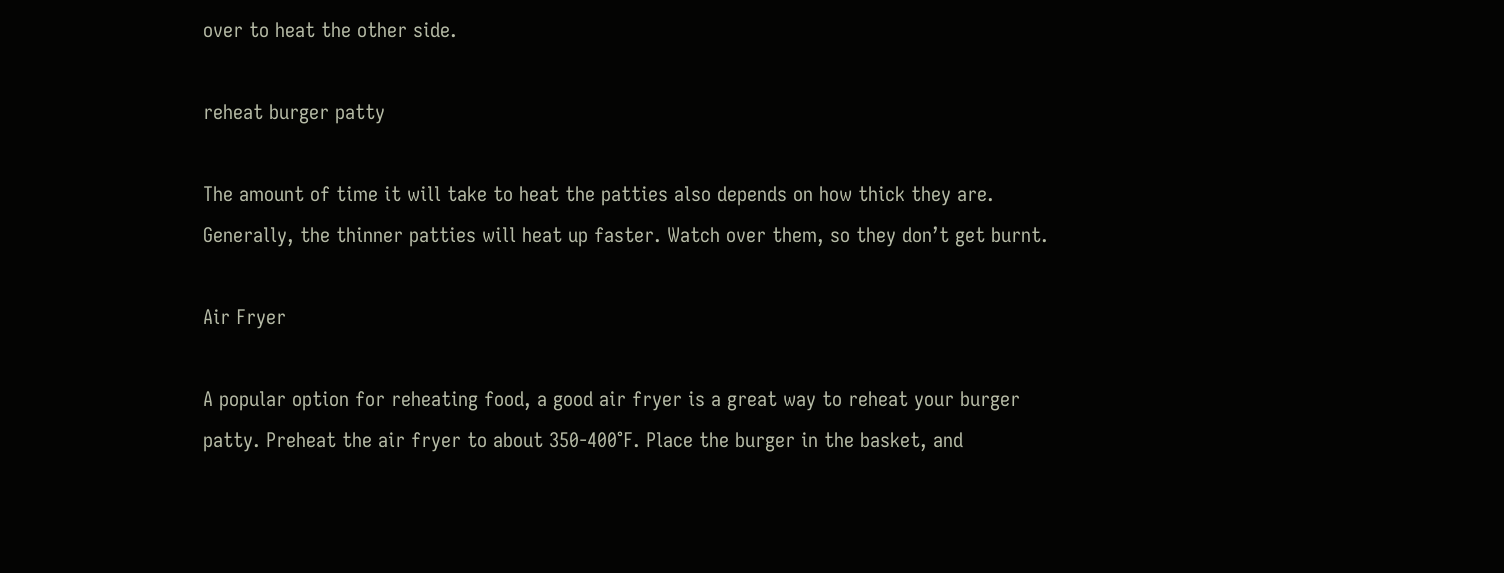over to heat the other side.

reheat burger patty

The amount of time it will take to heat the patties also depends on how thick they are. Generally, the thinner patties will heat up faster. Watch over them, so they don’t get burnt.

Air Fryer

A popular option for reheating food, a good air fryer is a great way to reheat your burger patty. Preheat the air fryer to about 350-400°F. Place the burger in the basket, and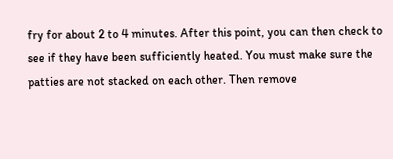fry for about 2 to 4 minutes. After this point, you can then check to see if they have been sufficiently heated. You must make sure the patties are not stacked on each other. Then remove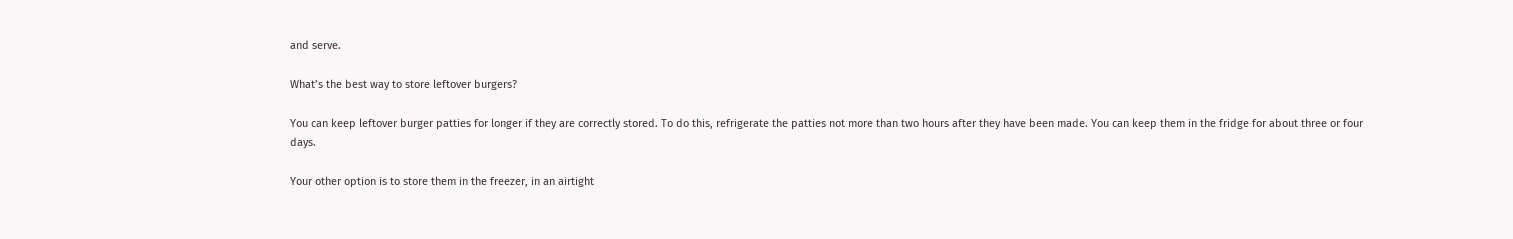and serve.

What’s the best way to store leftover burgers?

You can keep leftover burger patties for longer if they are correctly stored. To do this, refrigerate the patties not more than two hours after they have been made. You can keep them in the fridge for about three or four days.

Your other option is to store them in the freezer, in an airtight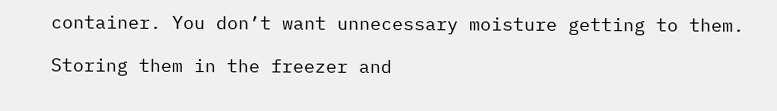container. You don’t want unnecessary moisture getting to them.

Storing them in the freezer and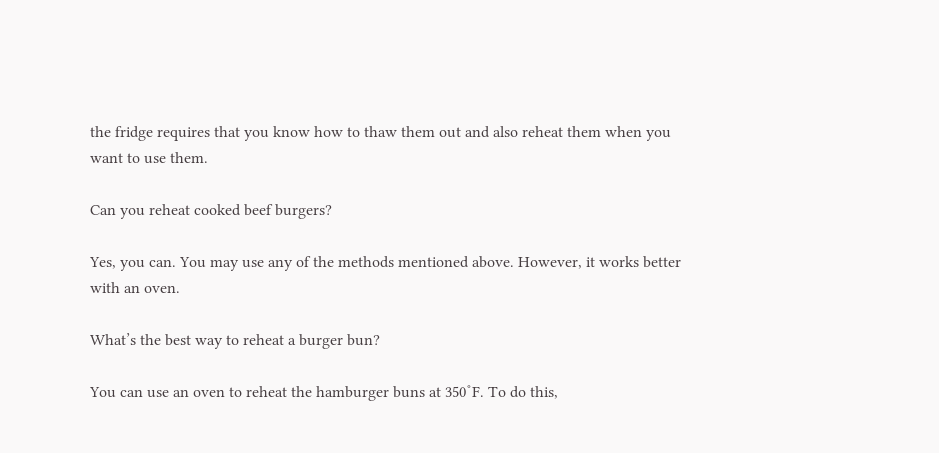the fridge requires that you know how to thaw them out and also reheat them when you want to use them.

Can you reheat cooked beef burgers?

Yes, you can. You may use any of the methods mentioned above. However, it works better with an oven.

What’s the best way to reheat a burger bun?

You can use an oven to reheat the hamburger buns at 350˚F. To do this,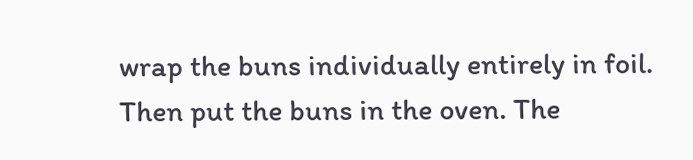wrap the buns individually entirely in foil. Then put the buns in the oven. The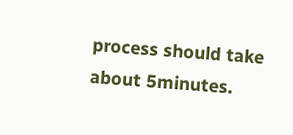process should take about 5minutes.